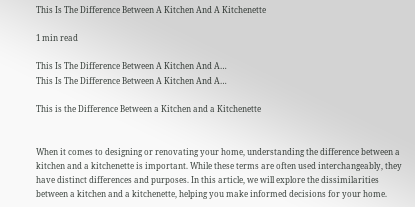This Is The Difference Between A Kitchen And A Kitchenette

1 min read

This Is The Difference Between A Kitchen And A…
This Is The Difference Between A Kitchen And A…

This is the Difference Between a Kitchen and a Kitchenette


When it comes to designing or renovating your home, understanding the difference between a kitchen and a kitchenette is important. While these terms are often used interchangeably, they have distinct differences and purposes. In this article, we will explore the dissimilarities between a kitchen and a kitchenette, helping you make informed decisions for your home.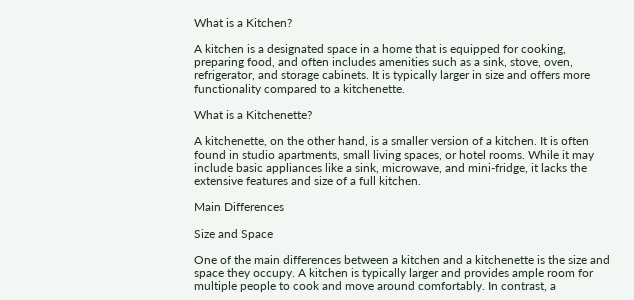What is a Kitchen?

A kitchen is a designated space in a home that is equipped for cooking, preparing food, and often includes amenities such as a sink, stove, oven, refrigerator, and storage cabinets. It is typically larger in size and offers more functionality compared to a kitchenette.

What is a Kitchenette?

A kitchenette, on the other hand, is a smaller version of a kitchen. It is often found in studio apartments, small living spaces, or hotel rooms. While it may include basic appliances like a sink, microwave, and mini-fridge, it lacks the extensive features and size of a full kitchen.

Main Differences

Size and Space

One of the main differences between a kitchen and a kitchenette is the size and space they occupy. A kitchen is typically larger and provides ample room for multiple people to cook and move around comfortably. In contrast, a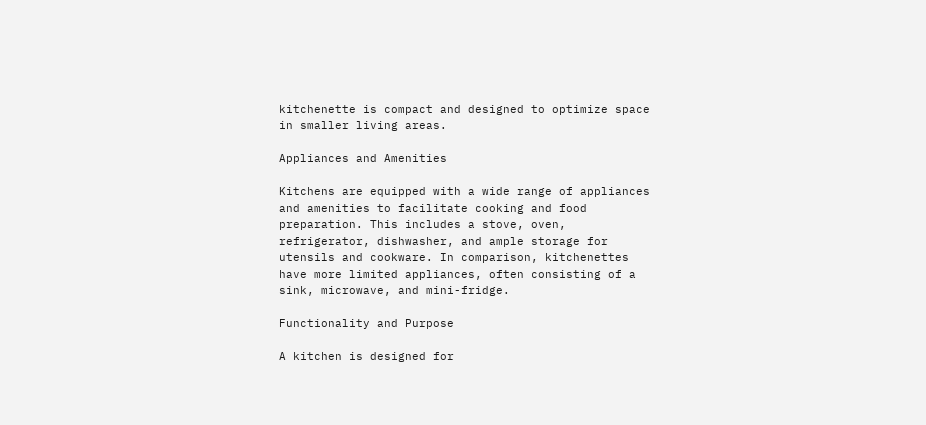kitchenette is compact and designed to optimize space in smaller living areas.

Appliances and Amenities

Kitchens are equipped with a wide range of appliances and amenities to facilitate cooking and food preparation. This includes a stove, oven, refrigerator, dishwasher, and ample storage for utensils and cookware. In comparison, kitchenettes have more limited appliances, often consisting of a sink, microwave, and mini-fridge.

Functionality and Purpose

A kitchen is designed for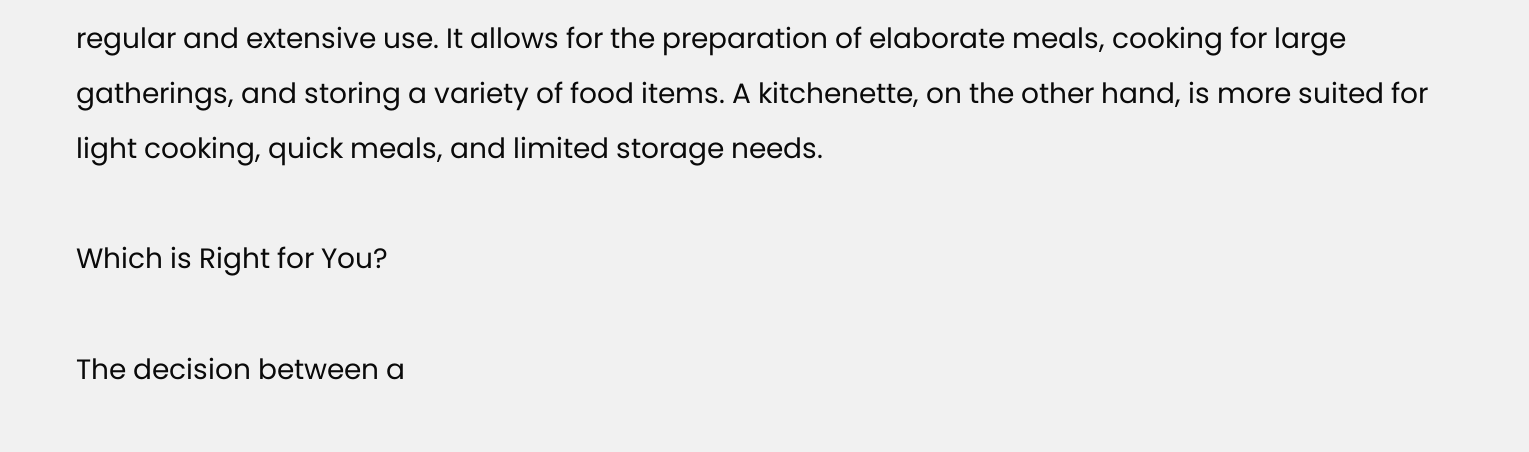regular and extensive use. It allows for the preparation of elaborate meals, cooking for large gatherings, and storing a variety of food items. A kitchenette, on the other hand, is more suited for light cooking, quick meals, and limited storage needs.

Which is Right for You?

The decision between a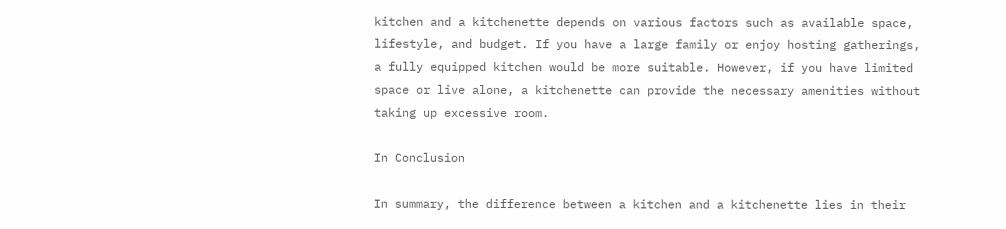kitchen and a kitchenette depends on various factors such as available space, lifestyle, and budget. If you have a large family or enjoy hosting gatherings, a fully equipped kitchen would be more suitable. However, if you have limited space or live alone, a kitchenette can provide the necessary amenities without taking up excessive room.

In Conclusion

In summary, the difference between a kitchen and a kitchenette lies in their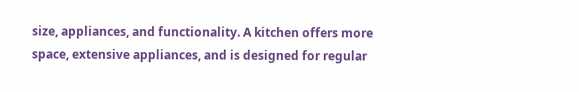size, appliances, and functionality. A kitchen offers more space, extensive appliances, and is designed for regular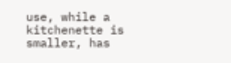use, while a kitchenette is smaller, has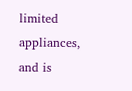limited appliances, and is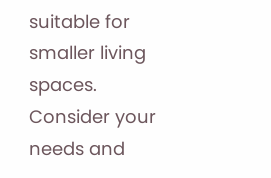suitable for smaller living spaces. Consider your needs and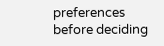preferences before deciding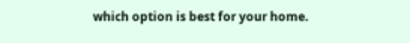which option is best for your home.